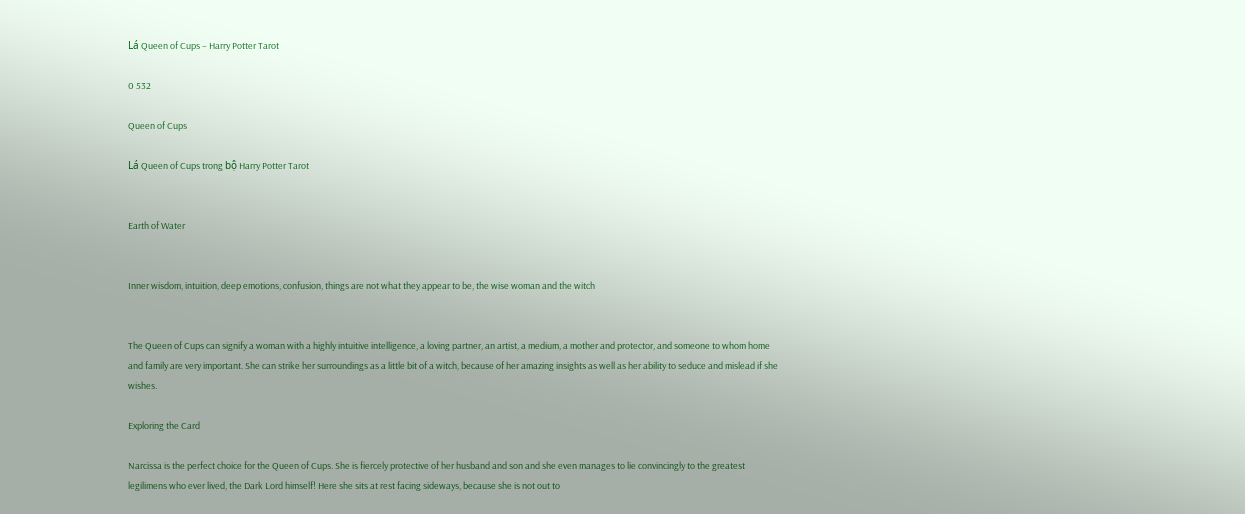Lá Queen of Cups – Harry Potter Tarot

0 532

Queen of Cups

Lá Queen of Cups trong bộ Harry Potter Tarot


Earth of Water


Inner wisdom, intuition, deep emotions, confusion, things are not what they appear to be, the wise woman and the witch


The Queen of Cups can signify a woman with a highly intuitive intelligence, a loving partner, an artist, a medium, a mother and protector, and someone to whom home and family are very important. She can strike her surroundings as a little bit of a witch, because of her amazing insights as well as her ability to seduce and mislead if she wishes.

Exploring the Card

Narcissa is the perfect choice for the Queen of Cups. She is fiercely protective of her husband and son and she even manages to lie convincingly to the greatest legilimens who ever lived, the Dark Lord himself! Here she sits at rest facing sideways, because she is not out to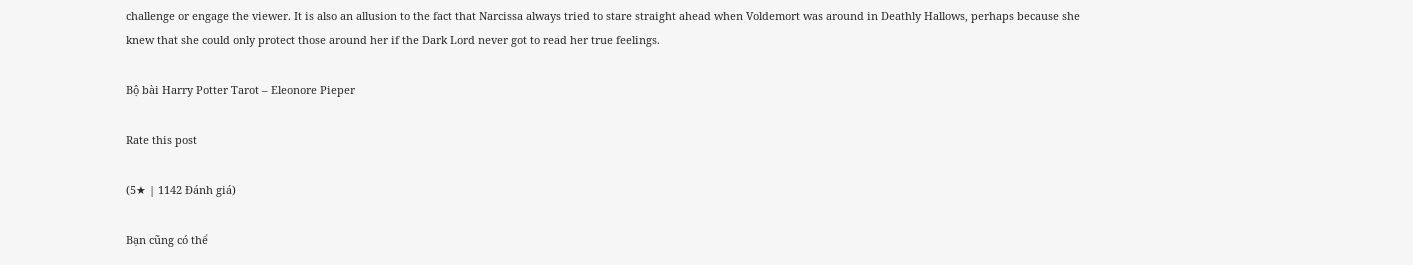challenge or engage the viewer. It is also an allusion to the fact that Narcissa always tried to stare straight ahead when Voldemort was around in Deathly Hallows, perhaps because she knew that she could only protect those around her if the Dark Lord never got to read her true feelings.

Bộ bài Harry Potter Tarot – Eleonore Pieper

Rate this post

(5★ | 1142 Đánh giá)

Bạn cũng có thể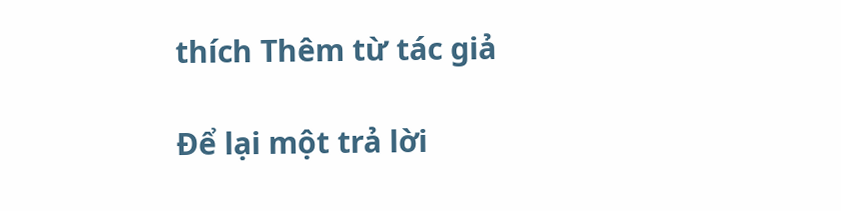thích Thêm từ tác giả

Để lại một trả lời